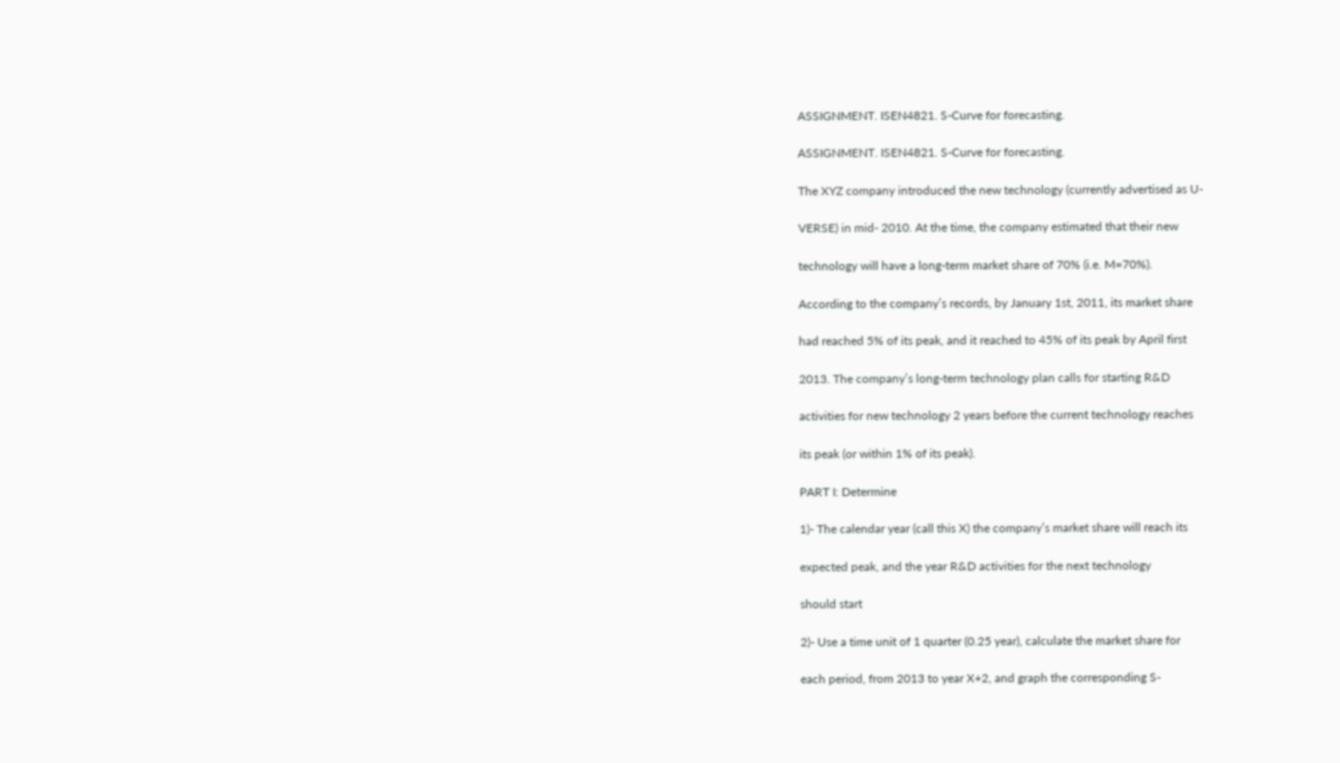ASSIGNMENT. ISEN4821. S-Curve for forecasting.

ASSIGNMENT. ISEN4821. S-Curve for forecasting.

The XYZ company introduced the new technology (currently advertised as U-

VERSE) in mid- 2010. At the time, the company estimated that their new

technology will have a long-term market share of 70% (i.e. M=70%).

According to the company’s records, by January 1st, 2011, its market share

had reached 5% of its peak, and it reached to 45% of its peak by April first

2013. The company’s long-term technology plan calls for starting R&D

activities for new technology 2 years before the current technology reaches

its peak (or within 1% of its peak).

PART I: Determine

1)- The calendar year (call this X) the company’s market share will reach its

expected peak, and the year R&D activities for the next technology

should start

2)- Use a time unit of 1 quarter (0.25 year), calculate the market share for

each period, from 2013 to year X+2, and graph the corresponding S-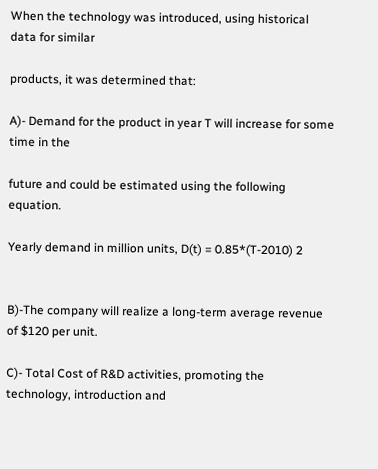When the technology was introduced, using historical data for similar

products, it was determined that:

A)- Demand for the product in year T will increase for some time in the

future and could be estimated using the following equation.

Yearly demand in million units, D(t) = 0.85*(T-2010) 2


B)-The company will realize a long-term average revenue of $120 per unit.

C)- Total Cost of R&D activities, promoting the technology, introduction and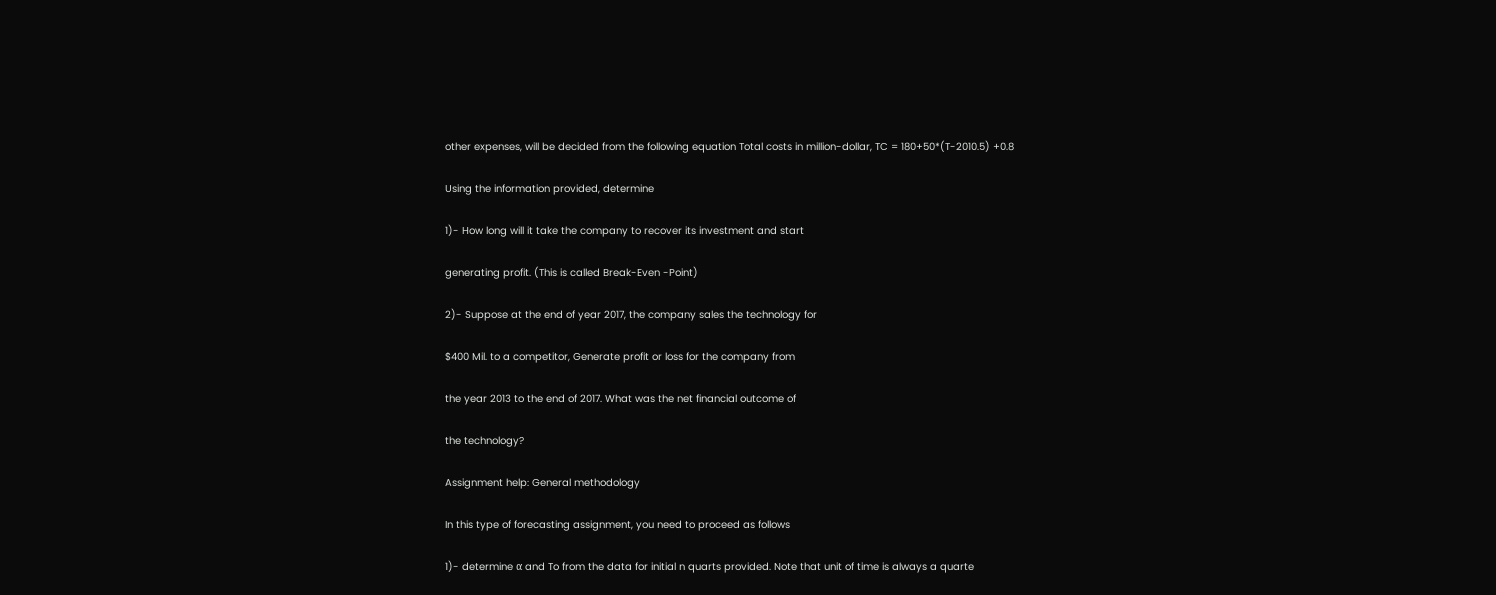other expenses, will be decided from the following equation Total costs in million-dollar, TC = 180+50*(T-2010.5) +0.8

Using the information provided, determine

1)- How long will it take the company to recover its investment and start

generating profit. (This is called Break-Even -Point)

2)- Suppose at the end of year 2017, the company sales the technology for

$400 Mil. to a competitor, Generate profit or loss for the company from

the year 2013 to the end of 2017. What was the net financial outcome of

the technology?

Assignment help: General methodology

In this type of forecasting assignment, you need to proceed as follows

1)- determine α and To from the data for initial n quarts provided. Note that unit of time is always a quarte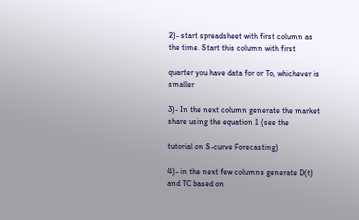2)- start spreadsheet with first column as the time. Start this column with first

quarter you have data for or To, whichever is smaller

3)- In the next column generate the market share using the equation 1 (see the

tutorial on S-curve Forecasting)

4)- in the next few columns generate D(t) and TC based on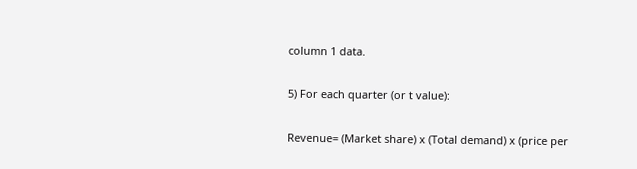column 1 data.

5) For each quarter (or t value):

Revenue= (Market share) x (Total demand) x (price per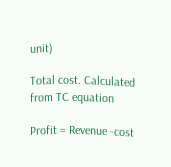unit)

Total cost. Calculated from TC equation

Profit = Revenue -cost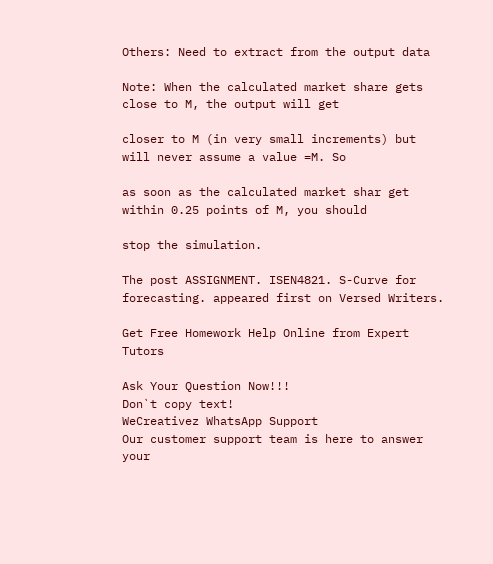Others: Need to extract from the output data

Note: When the calculated market share gets close to M, the output will get

closer to M (in very small increments) but will never assume a value =M. So

as soon as the calculated market shar get within 0.25 points of M, you should

stop the simulation.

The post ASSIGNMENT. ISEN4821. S-Curve for forecasting. appeared first on Versed Writers.

Get Free Homework Help Online from Expert Tutors

Ask Your Question Now!!!
Don`t copy text!
WeCreativez WhatsApp Support
Our customer support team is here to answer your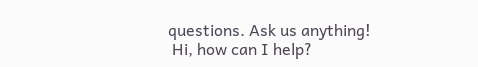questions. Ask us anything!
 Hi, how can I help?